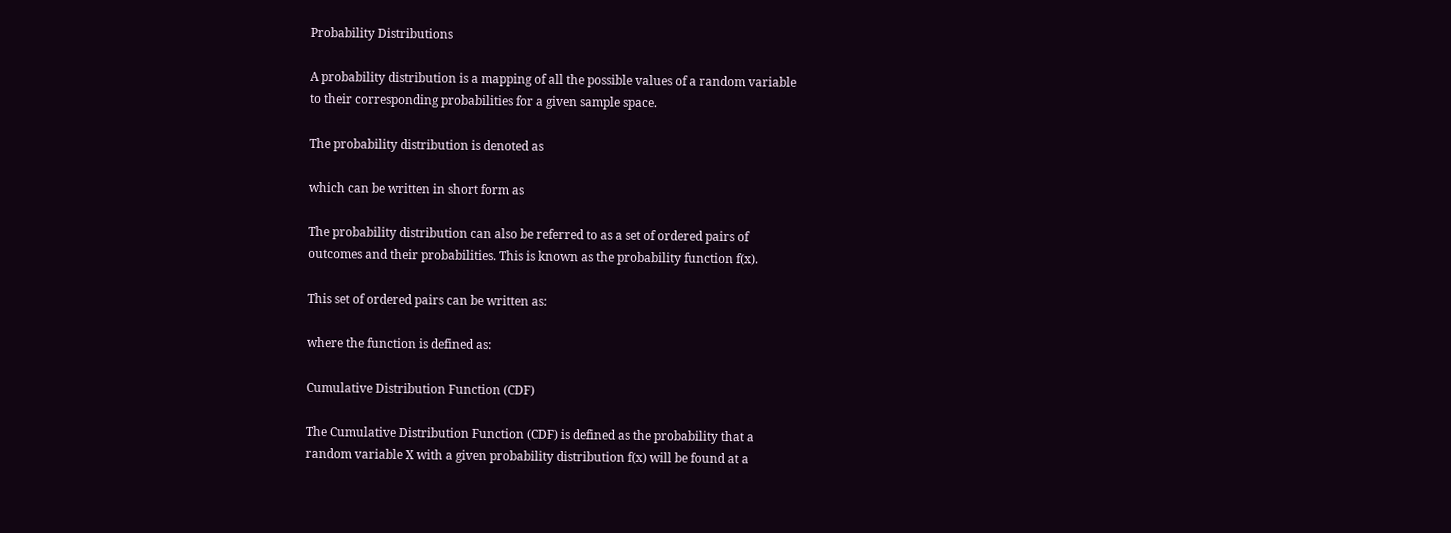Probability Distributions

A probability distribution is a mapping of all the possible values of a random variable
to their corresponding probabilities for a given sample space.

The probability distribution is denoted as

which can be written in short form as

The probability distribution can also be referred to as a set of ordered pairs of
outcomes and their probabilities. This is known as the probability function f(x).

This set of ordered pairs can be written as:

where the function is defined as:

Cumulative Distribution Function (CDF)

The Cumulative Distribution Function (CDF) is defined as the probability that a
random variable X with a given probability distribution f(x) will be found at a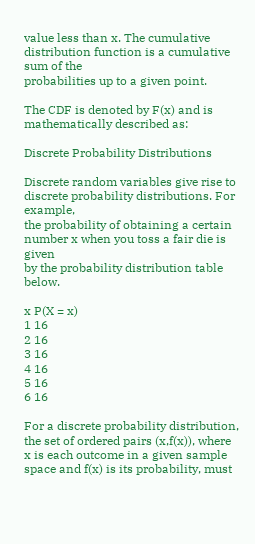value less than x. The cumulative distribution function is a cumulative sum of the
probabilities up to a given point.

The CDF is denoted by F(x) and is mathematically described as:

Discrete Probability Distributions

Discrete random variables give rise to discrete probability distributions. For example,
the probability of obtaining a certain number x when you toss a fair die is given
by the probability distribution table below.

x P(X = x)
1 16
2 16
3 16
4 16
5 16
6 16

For a discrete probability distribution, the set of ordered pairs (x,f(x)), where
x is each outcome in a given sample space and f(x) is its probability, must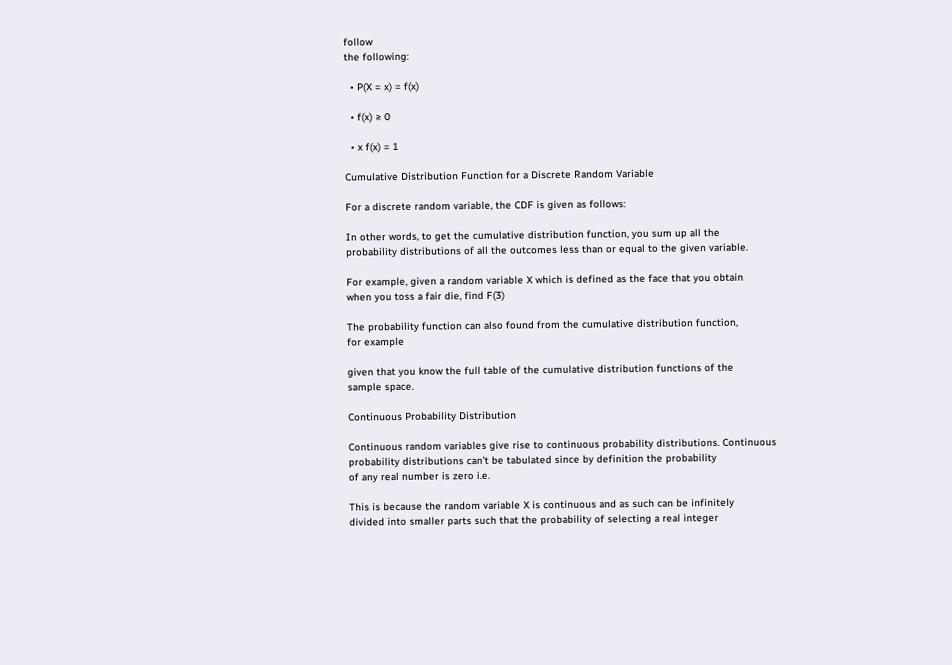follow
the following:

  • P(X = x) = f(x)

  • f(x) ≥ 0

  • x f(x) = 1

Cumulative Distribution Function for a Discrete Random Variable

For a discrete random variable, the CDF is given as follows:

In other words, to get the cumulative distribution function, you sum up all the
probability distributions of all the outcomes less than or equal to the given variable.

For example, given a random variable X which is defined as the face that you obtain
when you toss a fair die, find F(3)

The probability function can also found from the cumulative distribution function,
for example

given that you know the full table of the cumulative distribution functions of the
sample space.

Continuous Probability Distribution

Continuous random variables give rise to continuous probability distributions. Continuous
probability distributions can’t be tabulated since by definition the probability
of any real number is zero i.e.

This is because the random variable X is continuous and as such can be infinitely
divided into smaller parts such that the probability of selecting a real integer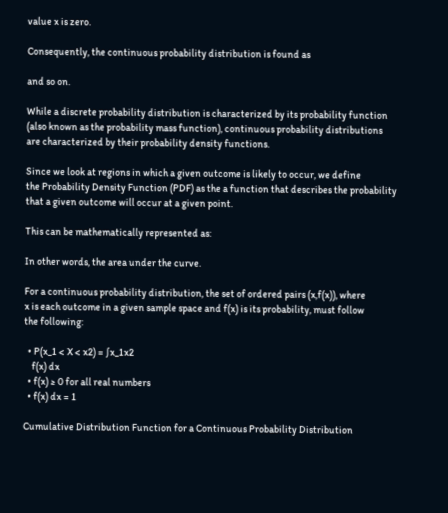value x is zero.

Consequently, the continuous probability distribution is found as

and so on.

While a discrete probability distribution is characterized by its probability function
(also known as the probability mass function), continuous probability distributions
are characterized by their probability density functions.

Since we look at regions in which a given outcome is likely to occur, we define
the Probability Density Function (PDF) as the a function that describes the probability
that a given outcome will occur at a given point.

This can be mathematically represented as:

In other words, the area under the curve.

For a continuous probability distribution, the set of ordered pairs (x,f(x)), where
x is each outcome in a given sample space and f(x) is its probability, must follow
the following:

  • P(x_1 < X < x2) = ∫x_1x2
    f(x) dx
  • f(x) ≥ 0 for all real numbers
  • f(x) dx = 1

Cumulative Distribution Function for a Continuous Probability Distribution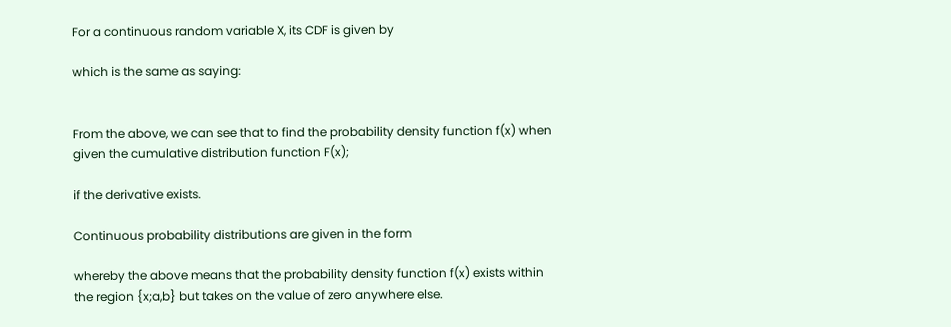For a continuous random variable X, its CDF is given by

which is the same as saying:


From the above, we can see that to find the probability density function f(x) when
given the cumulative distribution function F(x);

if the derivative exists.

Continuous probability distributions are given in the form

whereby the above means that the probability density function f(x) exists within
the region {x;a,b} but takes on the value of zero anywhere else.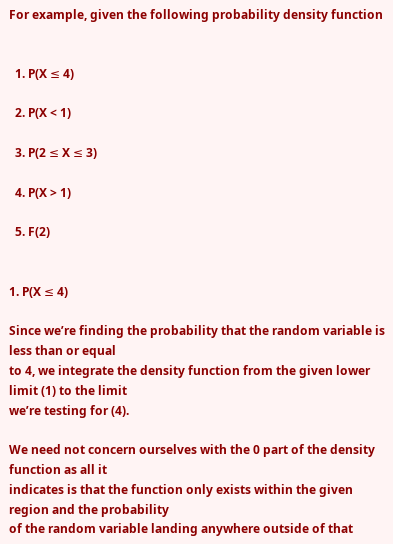For example, given the following probability density function


  1. P(X ≤ 4)

  2. P(X < 1)

  3. P(2 ≤ X ≤ 3)

  4. P(X > 1)

  5. F(2)


1. P(X ≤ 4)

Since we’re finding the probability that the random variable is less than or equal
to 4, we integrate the density function from the given lower limit (1) to the limit
we’re testing for (4).

We need not concern ourselves with the 0 part of the density function as all it
indicates is that the function only exists within the given region and the probability
of the random variable landing anywhere outside of that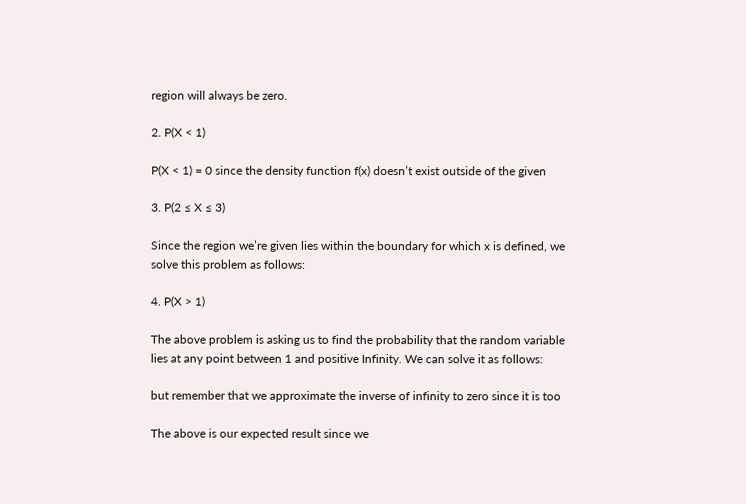region will always be zero.

2. P(X < 1)

P(X < 1) = 0 since the density function f(x) doesn’t exist outside of the given

3. P(2 ≤ X ≤ 3)

Since the region we’re given lies within the boundary for which x is defined, we
solve this problem as follows:

4. P(X > 1)

The above problem is asking us to find the probability that the random variable
lies at any point between 1 and positive Infinity. We can solve it as follows:

but remember that we approximate the inverse of infinity to zero since it is too

The above is our expected result since we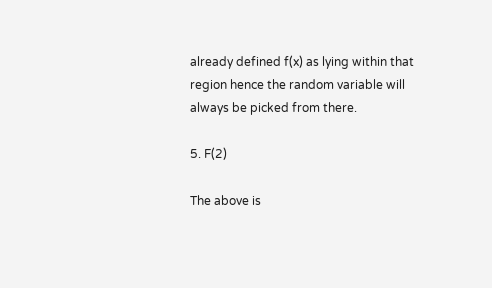already defined f(x) as lying within that
region hence the random variable will always be picked from there.

5. F(2)

The above is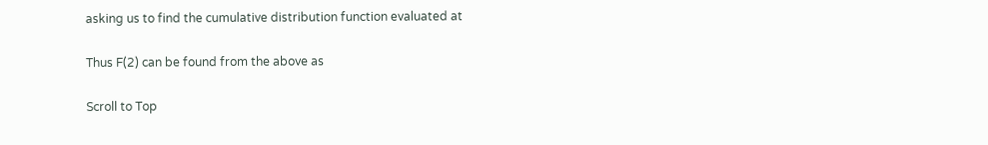asking us to find the cumulative distribution function evaluated at

Thus F(2) can be found from the above as

Scroll to Top